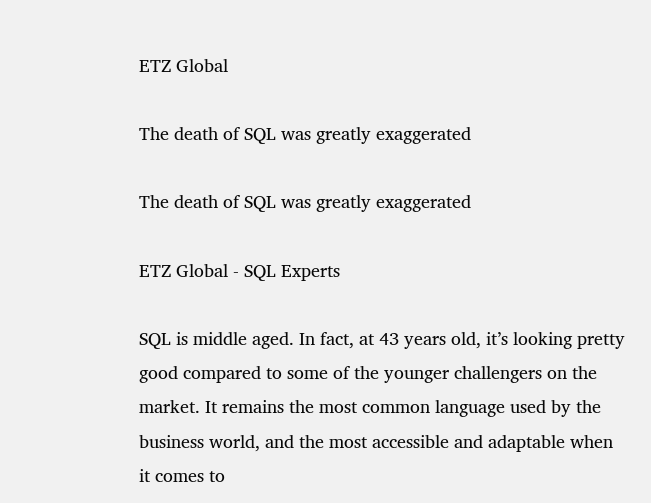ETZ Global

The death of SQL was greatly exaggerated

The death of SQL was greatly exaggerated

ETZ Global - SQL Experts

SQL is middle aged. In fact, at 43 years old, it’s looking pretty good compared to some of the younger challengers on the market. It remains the most common language used by the business world, and the most accessible and adaptable when it comes to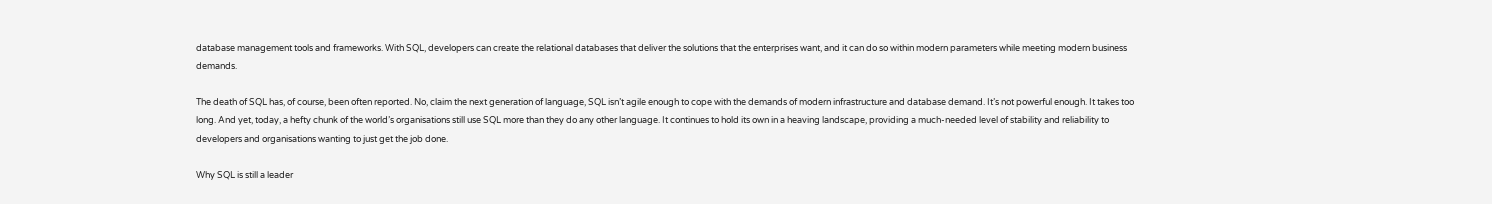database management tools and frameworks. With SQL, developers can create the relational databases that deliver the solutions that the enterprises want, and it can do so within modern parameters while meeting modern business demands.

The death of SQL has, of course, been often reported. No, claim the next generation of language, SQL isn’t agile enough to cope with the demands of modern infrastructure and database demand. It’s not powerful enough. It takes too long. And yet, today, a hefty chunk of the world’s organisations still use SQL more than they do any other language. It continues to hold its own in a heaving landscape, providing a much-needed level of stability and reliability to developers and organisations wanting to just get the job done.

Why SQL is still a leader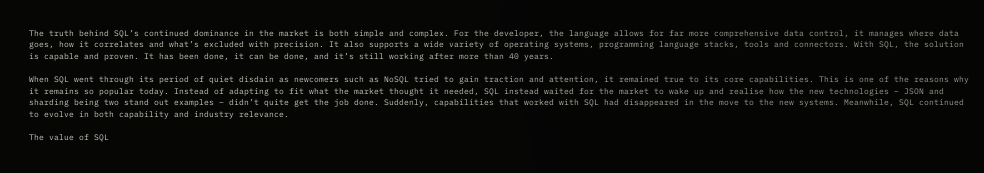The truth behind SQL’s continued dominance in the market is both simple and complex. For the developer, the language allows for far more comprehensive data control, it manages where data goes, how it correlates and what’s excluded with precision. It also supports a wide variety of operating systems, programming language stacks, tools and connectors. With SQL, the solution is capable and proven. It has been done, it can be done, and it’s still working after more than 40 years.

When SQL went through its period of quiet disdain as newcomers such as NoSQL tried to gain traction and attention, it remained true to its core capabilities. This is one of the reasons why it remains so popular today. Instead of adapting to fit what the market thought it needed, SQL instead waited for the market to wake up and realise how the new technologies – JSON and sharding being two stand out examples – didn’t quite get the job done. Suddenly, capabilities that worked with SQL had disappeared in the move to the new systems. Meanwhile, SQL continued to evolve in both capability and industry relevance.

The value of SQL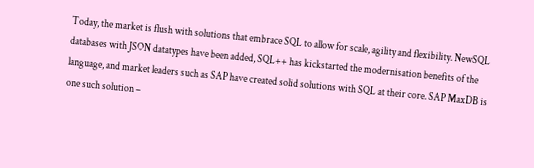Today, the market is flush with solutions that embrace SQL to allow for scale, agility and flexibility. NewSQL databases with JSON datatypes have been added, SQL++ has kickstarted the modernisation benefits of the language, and market leaders such as SAP have created solid solutions with SQL at their core. SAP MaxDB is one such solution –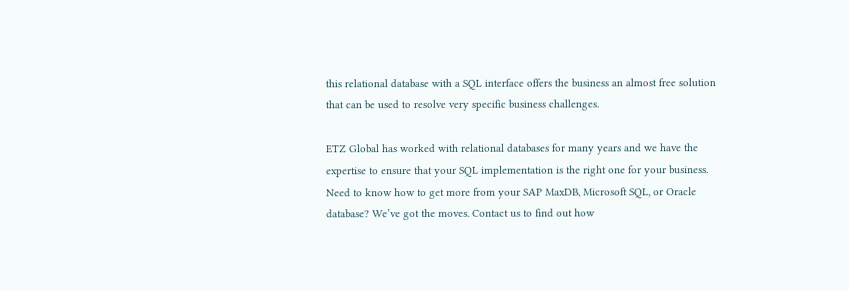this relational database with a SQL interface offers the business an almost free solution that can be used to resolve very specific business challenges.

ETZ Global has worked with relational databases for many years and we have the expertise to ensure that your SQL implementation is the right one for your business. Need to know how to get more from your SAP MaxDB, Microsoft SQL, or Oracle database? We’ve got the moves. Contact us to find out how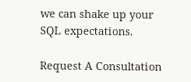we can shake up your SQL expectations.

Request A Consultation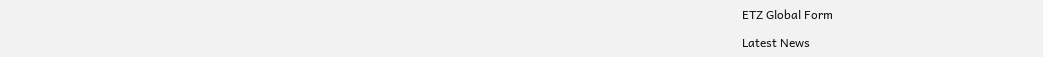ETZ Global Form

Latest News